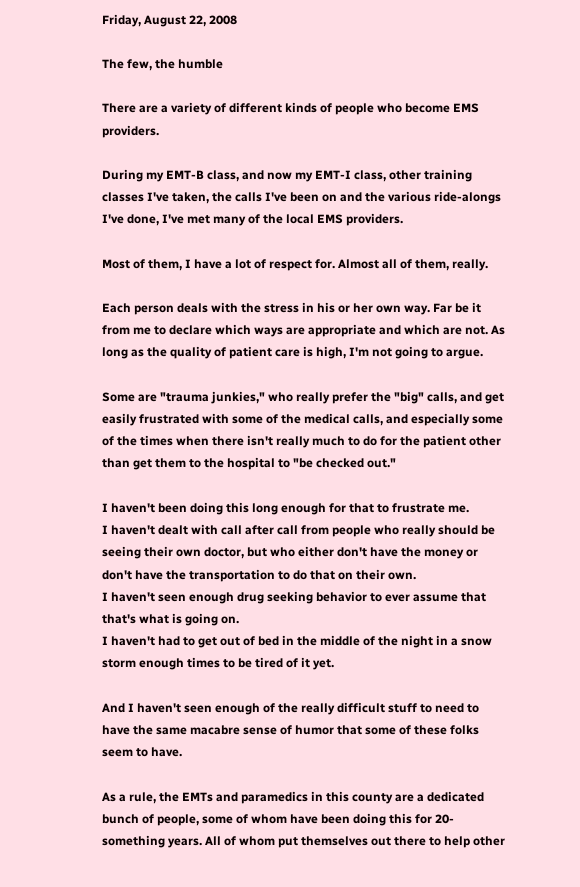Friday, August 22, 2008

The few, the humble

There are a variety of different kinds of people who become EMS providers.

During my EMT-B class, and now my EMT-I class, other training classes I've taken, the calls I've been on and the various ride-alongs I've done, I've met many of the local EMS providers.

Most of them, I have a lot of respect for. Almost all of them, really.

Each person deals with the stress in his or her own way. Far be it from me to declare which ways are appropriate and which are not. As long as the quality of patient care is high, I'm not going to argue.

Some are "trauma junkies," who really prefer the "big" calls, and get easily frustrated with some of the medical calls, and especially some of the times when there isn't really much to do for the patient other than get them to the hospital to "be checked out."

I haven't been doing this long enough for that to frustrate me.
I haven't dealt with call after call from people who really should be seeing their own doctor, but who either don't have the money or don't have the transportation to do that on their own.
I haven't seen enough drug seeking behavior to ever assume that that's what is going on.
I haven't had to get out of bed in the middle of the night in a snow storm enough times to be tired of it yet.

And I haven't seen enough of the really difficult stuff to need to have the same macabre sense of humor that some of these folks seem to have.

As a rule, the EMTs and paramedics in this county are a dedicated bunch of people, some of whom have been doing this for 20-something years. All of whom put themselves out there to help other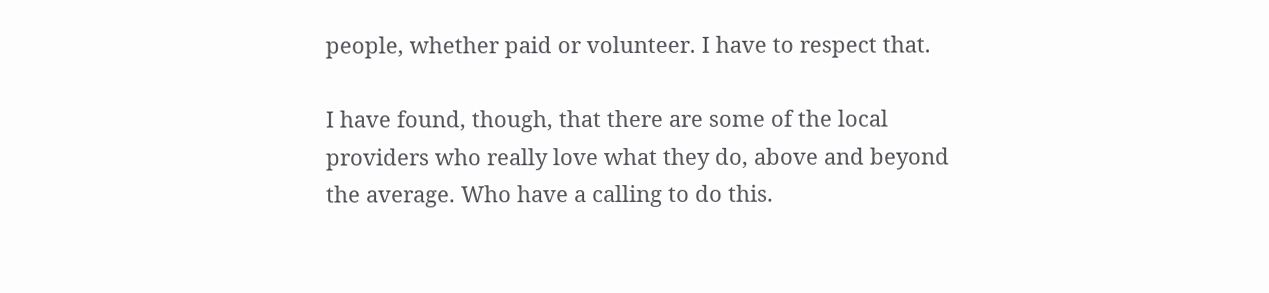people, whether paid or volunteer. I have to respect that.

I have found, though, that there are some of the local providers who really love what they do, above and beyond the average. Who have a calling to do this.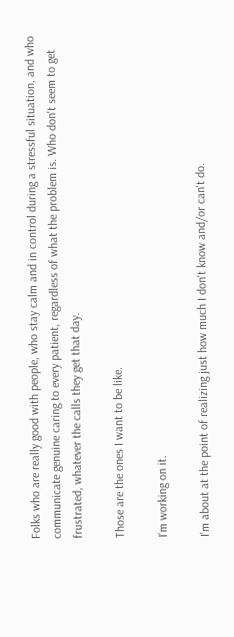Folks who are really good with people, who stay calm and in control during a stressful situation, and who communicate genuine caring to every patient, regardless of what the problem is. Who don't seem to get frustrated, whatever the calls they get that day.

Those are the ones I want to be like.

I'm working on it.

I'm about at the point of realizing just how much I don't know and/or can't do.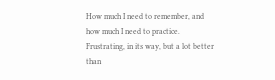How much I need to remember, and how much I need to practice.
Frustrating, in its way, but a lot better than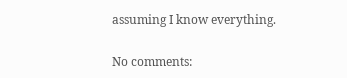assuming I know everything.

No comments: